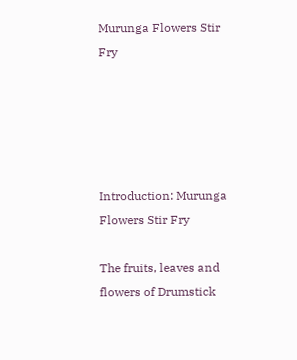Murunga Flowers Stir Fry





Introduction: Murunga Flowers Stir Fry

The fruits, leaves and flowers of Drumstick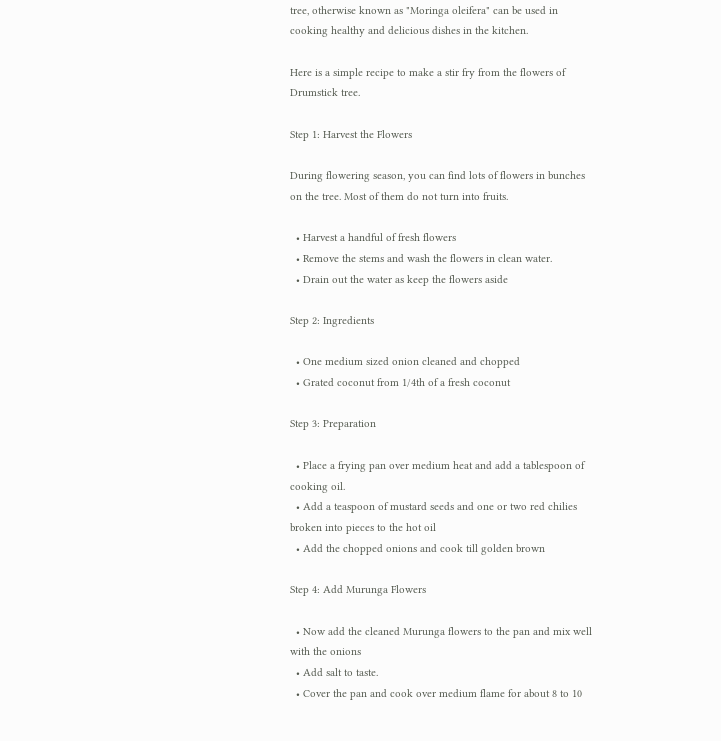tree, otherwise known as "Moringa oleifera" can be used in cooking healthy and delicious dishes in the kitchen.

Here is a simple recipe to make a stir fry from the flowers of Drumstick tree.

Step 1: Harvest the Flowers

During flowering season, you can find lots of flowers in bunches on the tree. Most of them do not turn into fruits.

  • Harvest a handful of fresh flowers
  • Remove the stems and wash the flowers in clean water.
  • Drain out the water as keep the flowers aside

Step 2: Ingredients

  • One medium sized onion cleaned and chopped
  • Grated coconut from 1/4th of a fresh coconut

Step 3: Preparation

  • Place a frying pan over medium heat and add a tablespoon of cooking oil.
  • Add a teaspoon of mustard seeds and one or two red chilies broken into pieces to the hot oil
  • Add the chopped onions and cook till golden brown

Step 4: Add Murunga Flowers

  • Now add the cleaned Murunga flowers to the pan and mix well with the onions
  • Add salt to taste.
  • Cover the pan and cook over medium flame for about 8 to 10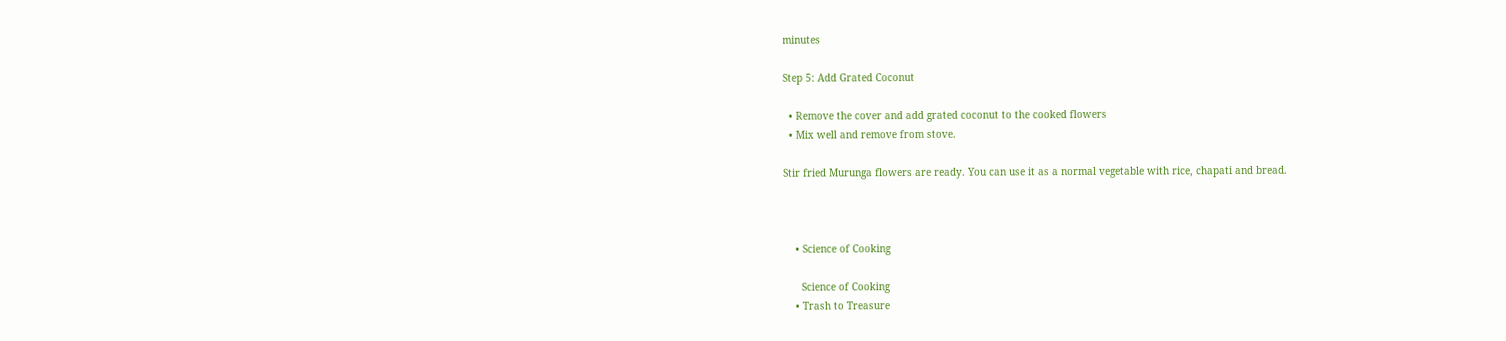minutes

Step 5: Add Grated Coconut

  • Remove the cover and add grated coconut to the cooked flowers
  • Mix well and remove from stove.

Stir fried Murunga flowers are ready. You can use it as a normal vegetable with rice, chapati and bread.



    • Science of Cooking

      Science of Cooking
    • Trash to Treasure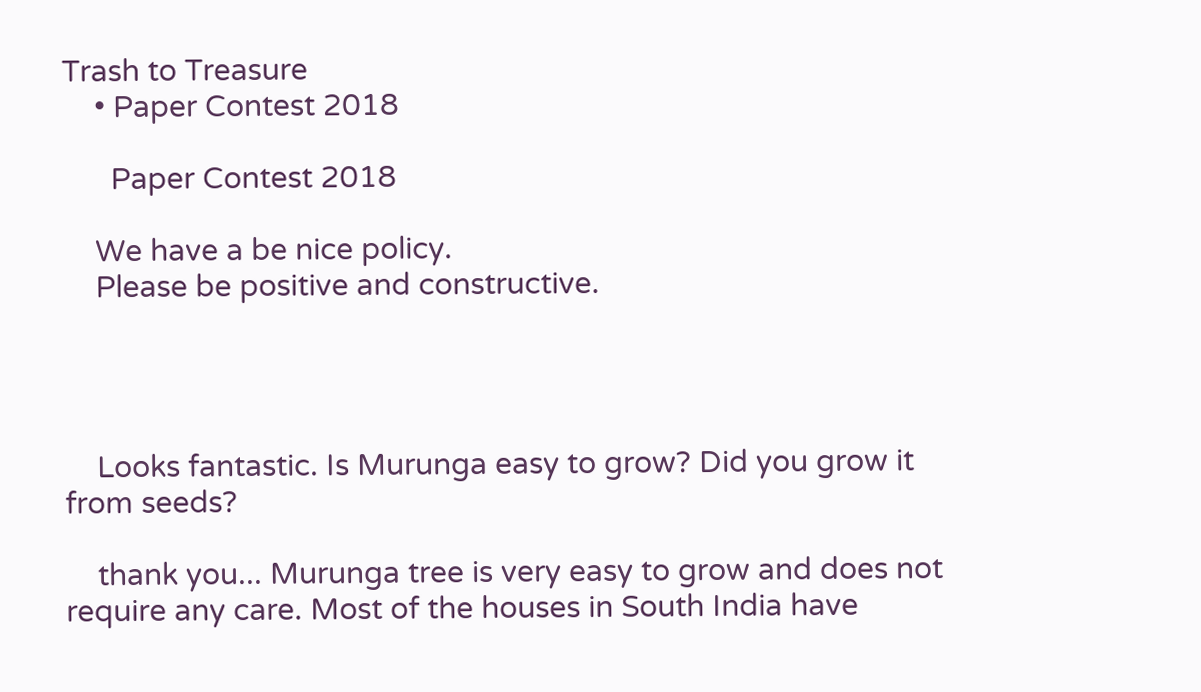Trash to Treasure
    • Paper Contest 2018

      Paper Contest 2018

    We have a be nice policy.
    Please be positive and constructive.




    Looks fantastic. Is Murunga easy to grow? Did you grow it from seeds?

    thank you... Murunga tree is very easy to grow and does not require any care. Most of the houses in South India have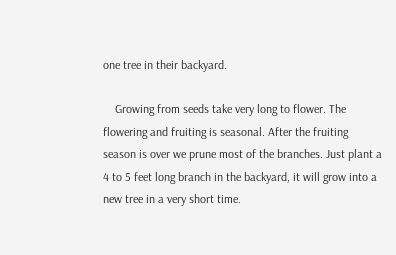one tree in their backyard.

    Growing from seeds take very long to flower. The flowering and fruiting is seasonal. After the fruiting season is over we prune most of the branches. Just plant a 4 to 5 feet long branch in the backyard, it will grow into a new tree in a very short time.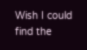Wish I could find the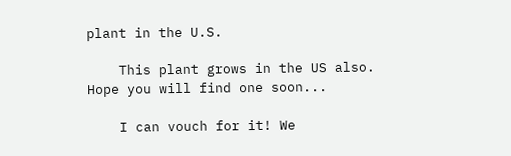plant in the U.S.

    This plant grows in the US also. Hope you will find one soon...

    I can vouch for it! We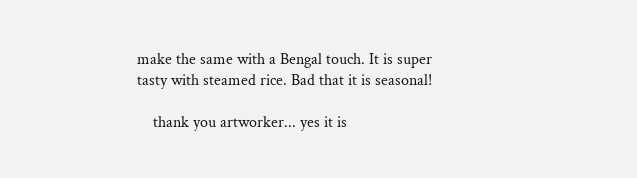make the same with a Bengal touch. It is super tasty with steamed rice. Bad that it is seasonal!

    thank you artworker... yes it is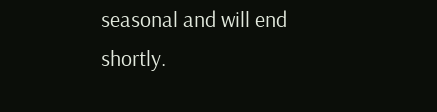seasonal and will end shortly.